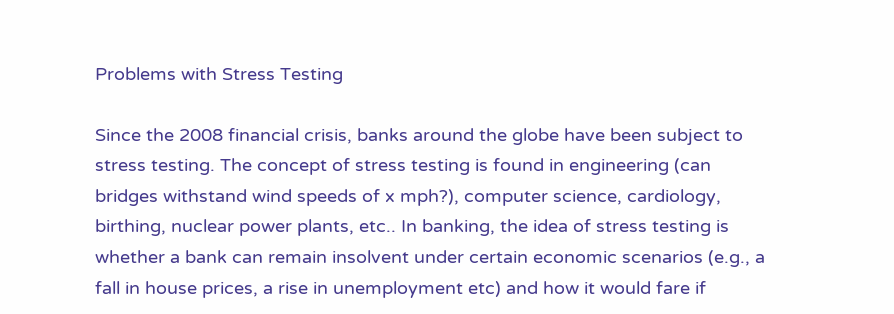Problems with Stress Testing

Since the 2008 financial crisis, banks around the globe have been subject to stress testing. The concept of stress testing is found in engineering (can bridges withstand wind speeds of x mph?), computer science, cardiology, birthing, nuclear power plants, etc.. In banking, the idea of stress testing is whether a bank can remain insolvent under certain economic scenarios (e.g., a fall in house prices, a rise in unemployment etc) and how it would fare if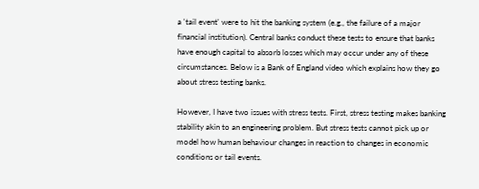a 'tail event' were to hit the banking system (e.g., the failure of a major financial institution). Central banks conduct these tests to ensure that banks have enough capital to absorb losses which may occur under any of these circumstances. Below is a Bank of England video which explains how they go about stress testing banks.

However, I have two issues with stress tests. First, stress testing makes banking stability akin to an engineering problem. But stress tests cannot pick up or model how human behaviour changes in reaction to changes in economic conditions or tail events.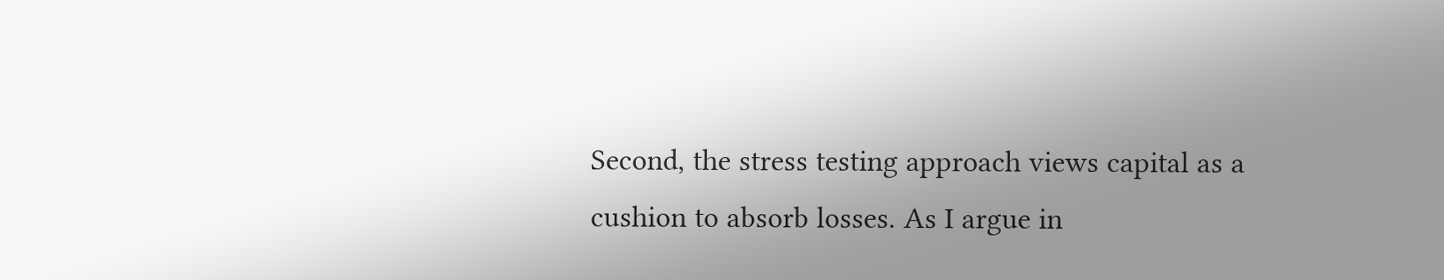Second, the stress testing approach views capital as a cushion to absorb losses. As I argue in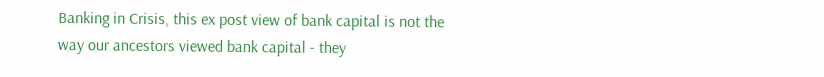Banking in Crisis, this ex post view of bank capital is not the way our ancestors viewed bank capital - they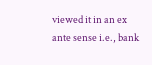viewed it in an ex ante sense i.e., bank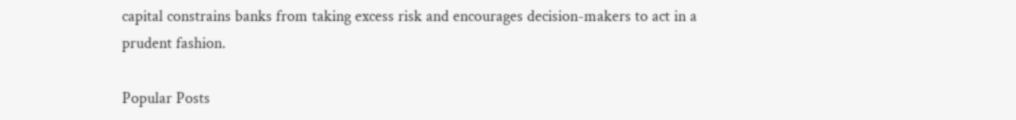capital constrains banks from taking excess risk and encourages decision-makers to act in a prudent fashion.

Popular Posts